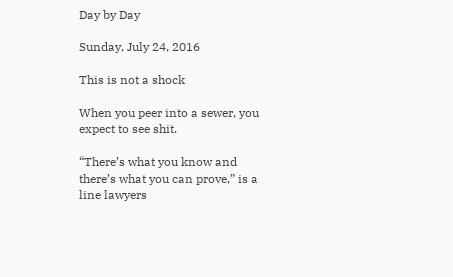Day by Day

Sunday, July 24, 2016

This is not a shock

When you peer into a sewer, you expect to see shit.

“There’s what you know and there’s what you can prove,” is a line lawyers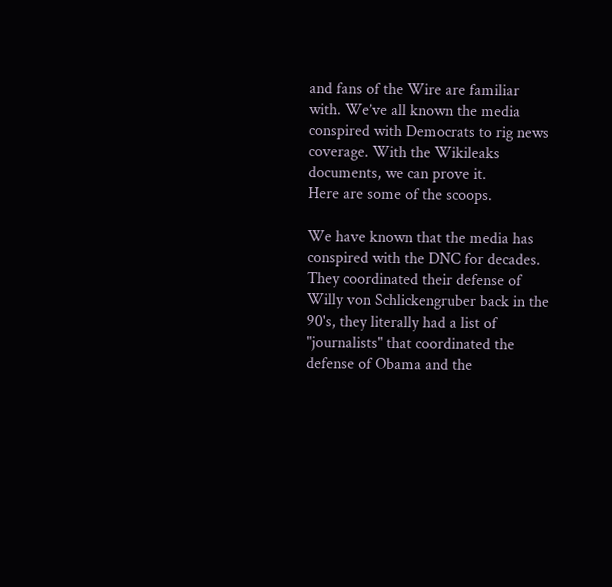and fans of the Wire are familiar with. We’ve all known the media conspired with Democrats to rig news coverage. With the Wikileaks documents, we can prove it.
Here are some of the scoops.

We have known that the media has conspired with the DNC for decades.  They coordinated their defense of Willy von Schlickengruber back in the 90's, they literally had a list of "journalists" that coordinated the defense of Obama and the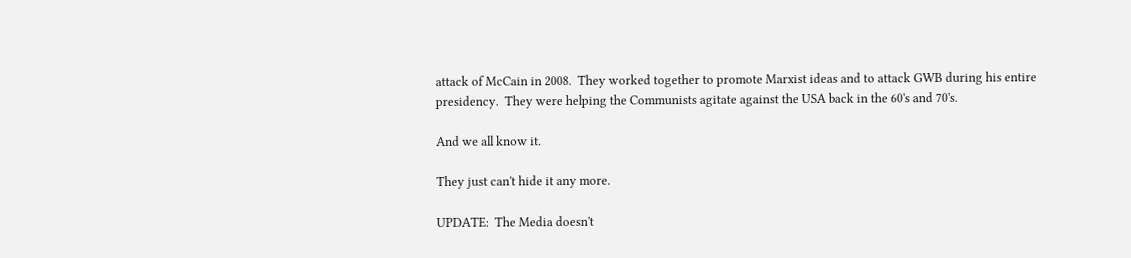attack of McCain in 2008.  They worked together to promote Marxist ideas and to attack GWB during his entire presidency.  They were helping the Communists agitate against the USA back in the 60's and 70's.

And we all know it.

They just can't hide it any more.

UPDATE:  The Media doesn't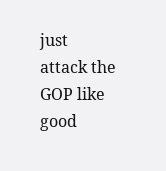just attack the GOP like good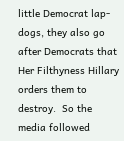little Democrat lap-dogs, they also go after Democrats that Her Filthyness Hillary orders them to destroy.  So the media followed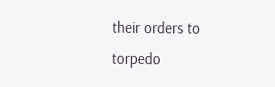their orders to torpedo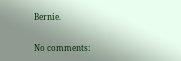Bernie.


No comments: